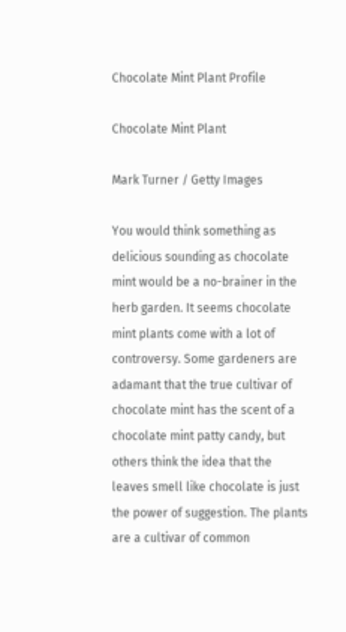Chocolate Mint Plant Profile

Chocolate Mint Plant

Mark Turner / Getty Images

You would think something as delicious sounding as chocolate mint would be a no-brainer in the herb garden. It seems chocolate mint plants come with a lot of controversy. Some gardeners are adamant that the true cultivar of chocolate mint has the scent of a chocolate mint patty candy, but others think the idea that the leaves smell like chocolate is just the power of suggestion. The plants are a cultivar of common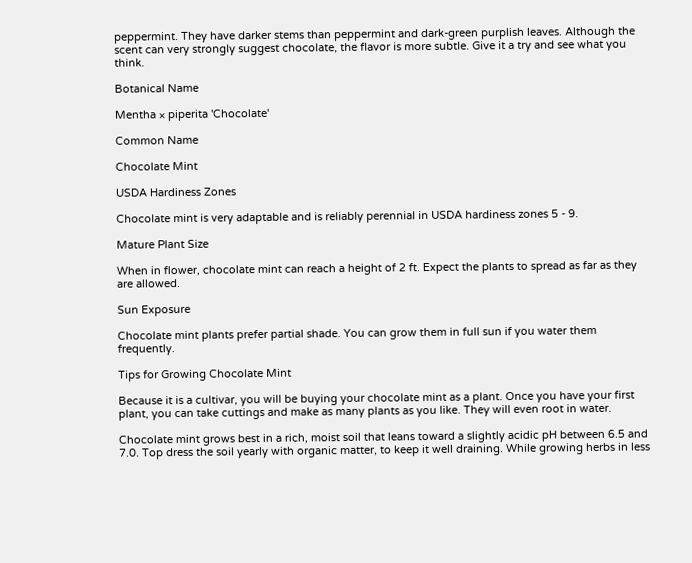peppermint. They have darker stems than peppermint and dark-green purplish leaves. Although the scent can very strongly suggest chocolate, the flavor is more subtle. Give it a try and see what you think.

Botanical Name

Mentha × piperita 'Chocolate'

Common Name

Chocolate Mint

USDA Hardiness Zones

Chocolate mint is very adaptable and is reliably perennial in USDA hardiness zones 5 - 9.

Mature Plant Size

When in flower, chocolate mint can reach a height of 2 ft. Expect the plants to spread as far as they are allowed.

Sun Exposure

Chocolate mint plants prefer partial shade. You can grow them in full sun if you water them frequently.

Tips for Growing Chocolate Mint

Because it is a cultivar, you will be buying your chocolate mint as a plant. Once you have your first plant, you can take cuttings and make as many plants as you like. They will even root in water.

Chocolate mint grows best in a rich, moist soil that leans toward a slightly acidic pH between 6.5 and 7.0. Top dress the soil yearly with organic matter, to keep it well draining. While growing herbs in less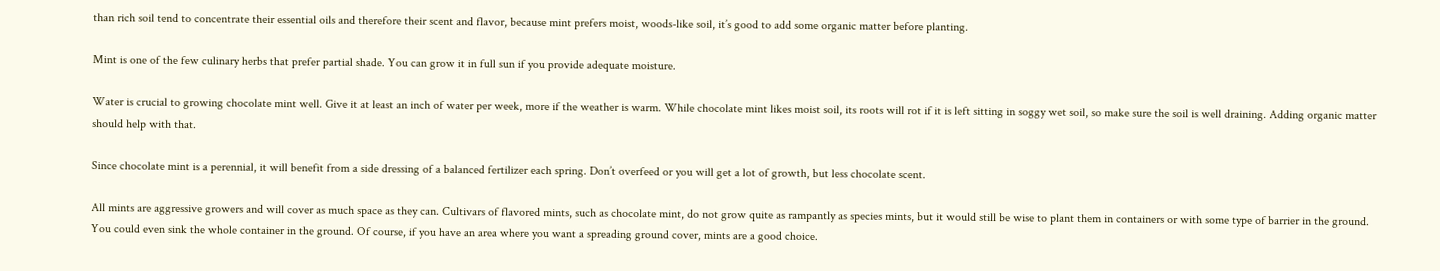than rich soil tend to concentrate their essential oils and therefore their scent and flavor, because mint prefers moist, woods-like soil, it’s good to add some organic matter before planting.

Mint is one of the few culinary herbs that prefer partial shade. You can grow it in full sun if you provide adequate moisture.

Water is crucial to growing chocolate mint well. Give it at least an inch of water per week, more if the weather is warm. While chocolate mint likes moist soil, its roots will rot if it is left sitting in soggy wet soil, so make sure the soil is well draining. Adding organic matter should help with that.

Since chocolate mint is a perennial, it will benefit from a side dressing of a balanced fertilizer each spring. Don’t overfeed or you will get a lot of growth, but less chocolate scent.

All mints are aggressive growers and will cover as much space as they can. Cultivars of flavored mints, such as chocolate mint, do not grow quite as rampantly as species mints, but it would still be wise to plant them in containers or with some type of barrier in the ground. You could even sink the whole container in the ground. Of course, if you have an area where you want a spreading ground cover, mints are a good choice.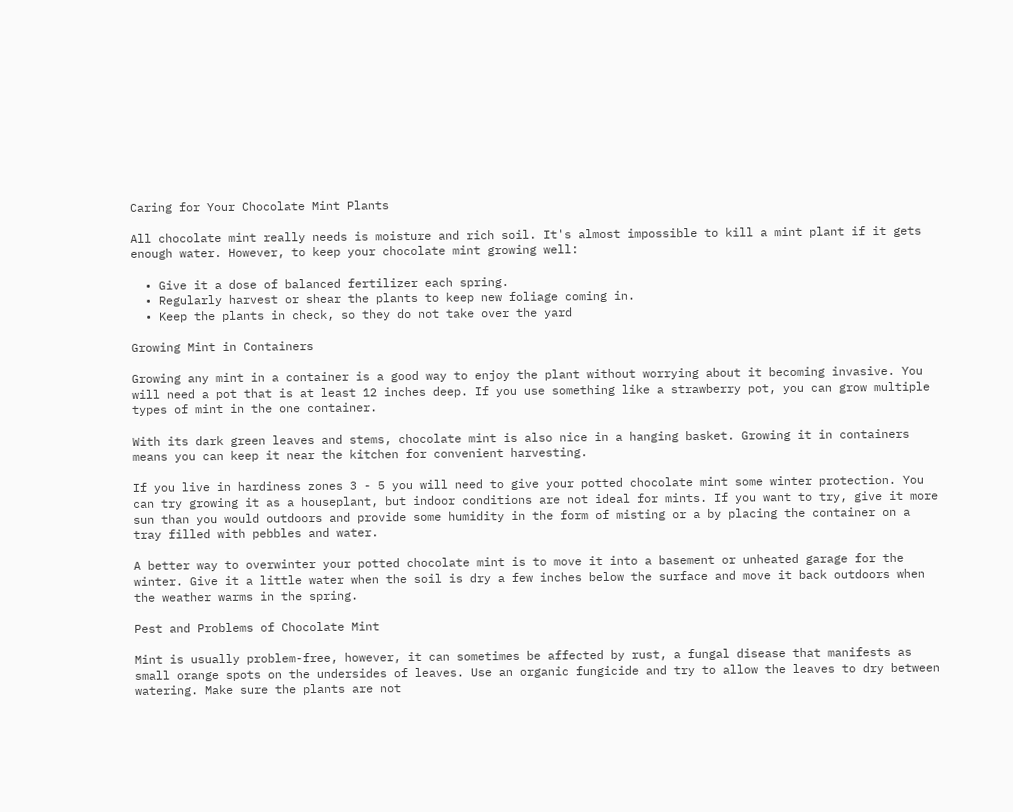Caring for Your Chocolate Mint Plants

All chocolate mint really needs is moisture and rich soil. It's almost impossible to kill a mint plant if it gets enough water. However, to keep your chocolate mint growing well:

  • Give it a dose of balanced fertilizer each spring.
  • Regularly harvest or shear the plants to keep new foliage coming in.
  • Keep the plants in check, so they do not take over the yard

Growing Mint in Containers

Growing any mint in a container is a good way to enjoy the plant without worrying about it becoming invasive. You will need a pot that is at least 12 inches deep. If you use something like a strawberry pot, you can grow multiple types of mint in the one container.

With its dark green leaves and stems, chocolate mint is also nice in a hanging basket. Growing it in containers means you can keep it near the kitchen for convenient harvesting.

If you live in hardiness zones 3 - 5 you will need to give your potted chocolate mint some winter protection. You can try growing it as a houseplant, but indoor conditions are not ideal for mints. If you want to try, give it more sun than you would outdoors and provide some humidity in the form of misting or a by placing the container on a tray filled with pebbles and water.

A better way to overwinter your potted chocolate mint is to move it into a basement or unheated garage for the winter. Give it a little water when the soil is dry a few inches below the surface and move it back outdoors when the weather warms in the spring.

Pest and Problems of Chocolate Mint

Mint is usually problem-free, however, it can sometimes be affected by rust, a fungal disease that manifests as small orange spots on the undersides of leaves. Use an organic fungicide and try to allow the leaves to dry between watering. Make sure the plants are not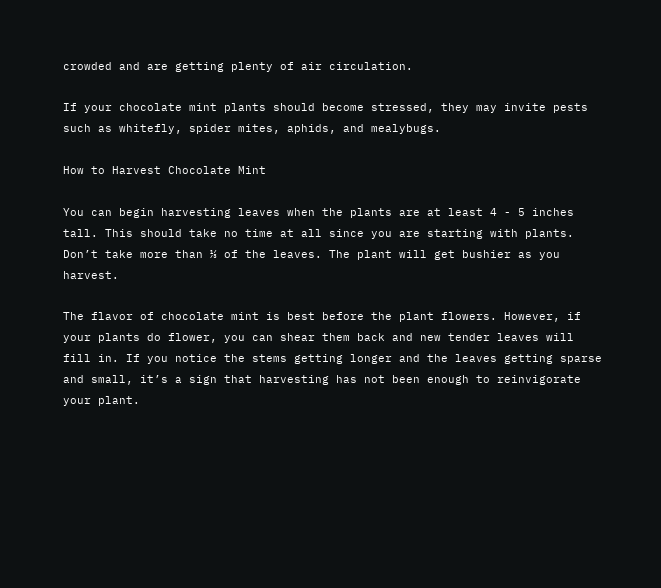crowded and are getting plenty of air circulation.

If your chocolate mint plants should become stressed, they may invite pests such as whitefly, spider mites, aphids, and mealybugs.

How to Harvest Chocolate Mint

You can begin harvesting leaves when the plants are at least 4 - 5 inches tall. This should take no time at all since you are starting with plants. Don’t take more than ⅓ of the leaves. The plant will get bushier as you harvest.

The flavor of chocolate mint is best before the plant flowers. However, if your plants do flower, you can shear them back and new tender leaves will fill in. If you notice the stems getting longer and the leaves getting sparse and small, it’s a sign that harvesting has not been enough to reinvigorate your plant.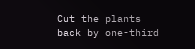Cut the plants back by one-third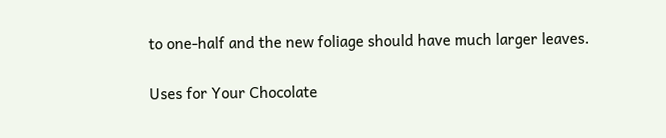to one-half and the new foliage should have much larger leaves.

Uses for Your Chocolate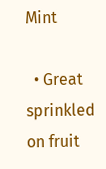Mint

  • Great sprinkled on fruit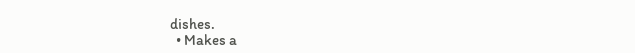dishes.
  • Makes a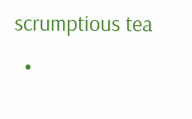scrumptious tea
  •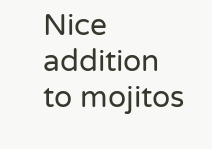Nice addition to mojitos